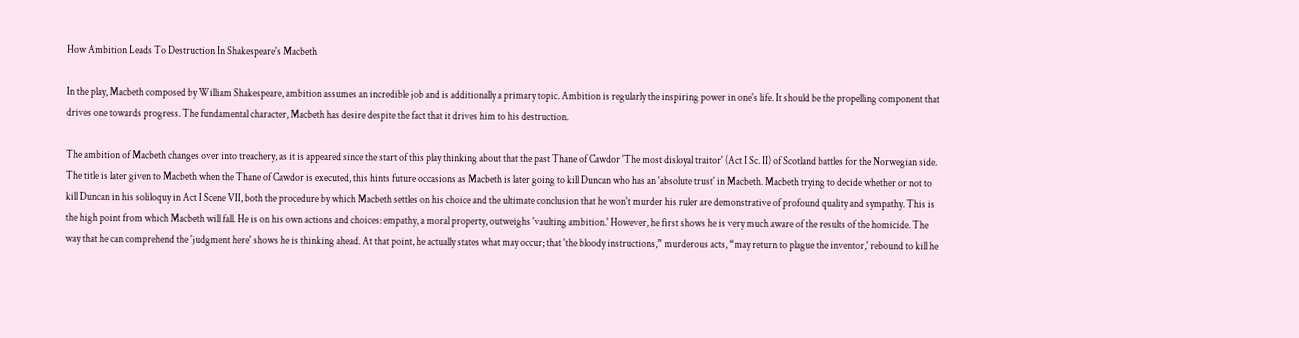How Ambition Leads To Destruction In Shakespeare's Macbeth

In the play, Macbeth composed by William Shakespeare, ambition assumes an incredible job and is additionally a primary topic. Ambition is regularly the inspiring power in one's life. It should be the propelling component that drives one towards progress. The fundamental character, Macbeth has desire despite the fact that it drives him to his destruction.

The ambition of Macbeth changes over into treachery, as it is appeared since the start of this play thinking about that the past Thane of Cawdor 'The most disloyal traitor' (Act I Sc. II) of Scotland battles for the Norwegian side. The title is later given to Macbeth when the Thane of Cawdor is executed, this hints future occasions as Macbeth is later going to kill Duncan who has an 'absolute trust' in Macbeth. Macbeth trying to decide whether or not to kill Duncan in his soliloquy in Act I Scene VII, both the procedure by which Macbeth settles on his choice and the ultimate conclusion that he won't murder his ruler are demonstrative of profound quality and sympathy. This is the high point from which Macbeth will fall. He is on his own actions and choices: empathy, a moral property, outweighs 'vaulting ambition.' However, he first shows he is very much aware of the results of the homicide. The way that he can comprehend the 'judgment here' shows he is thinking ahead. At that point, he actually states what may occur; that 'the bloody instructions,” murderous acts, “may return to plague the inventor,' rebound to kill he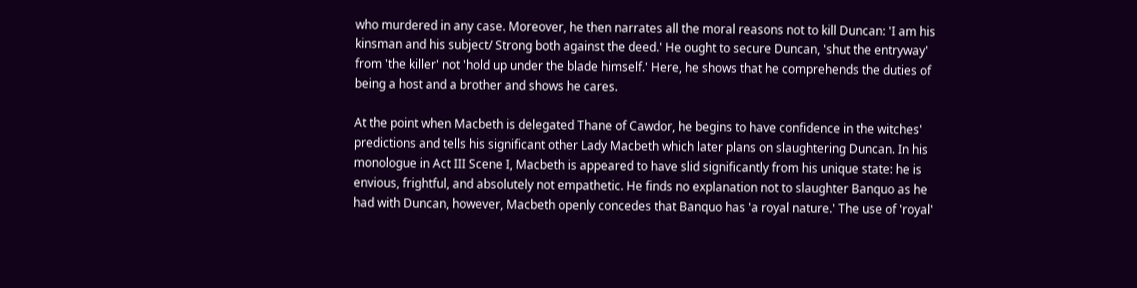who murdered in any case. Moreover, he then narrates all the moral reasons not to kill Duncan: 'I am his kinsman and his subject/ Strong both against the deed.' He ought to secure Duncan, 'shut the entryway' from 'the killer' not 'hold up under the blade himself.' Here, he shows that he comprehends the duties of being a host and a brother and shows he cares.

At the point when Macbeth is delegated Thane of Cawdor, he begins to have confidence in the witches' predictions and tells his significant other Lady Macbeth which later plans on slaughtering Duncan. In his monologue in Act III Scene I, Macbeth is appeared to have slid significantly from his unique state: he is envious, frightful, and absolutely not empathetic. He finds no explanation not to slaughter Banquo as he had with Duncan, however, Macbeth openly concedes that Banquo has 'a royal nature.' The use of 'royal'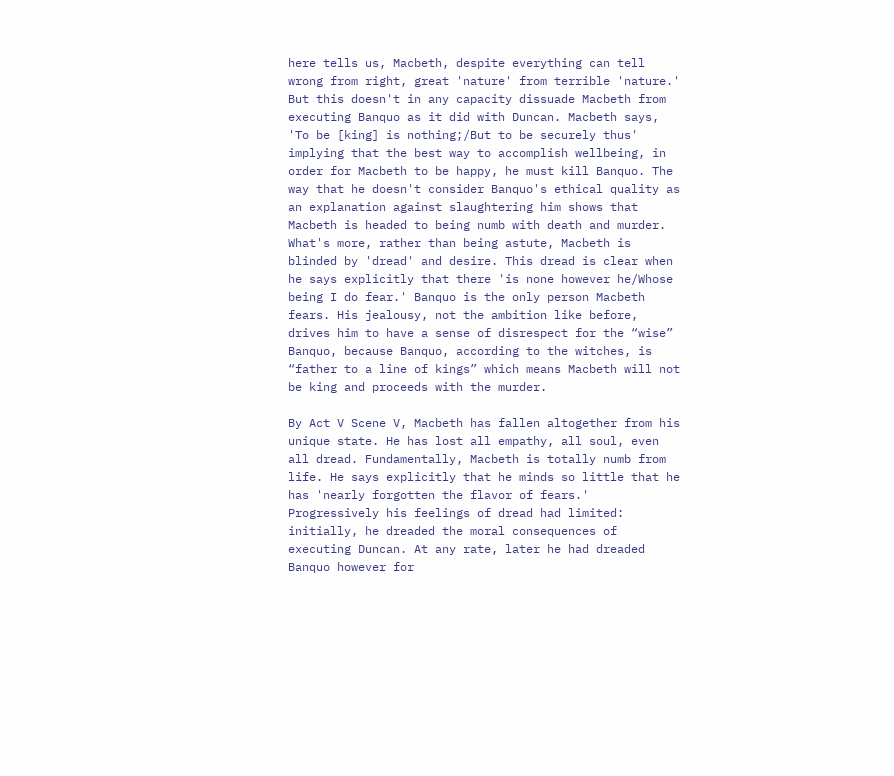here tells us, Macbeth, despite everything can tell wrong from right, great 'nature' from terrible 'nature.' But this doesn't in any capacity dissuade Macbeth from executing Banquo as it did with Duncan. Macbeth says, 'To be [king] is nothing;/But to be securely thus' implying that the best way to accomplish wellbeing, in order for Macbeth to be happy, he must kill Banquo. The way that he doesn't consider Banquo's ethical quality as an explanation against slaughtering him shows that Macbeth is headed to being numb with death and murder. What's more, rather than being astute, Macbeth is blinded by 'dread' and desire. This dread is clear when he says explicitly that there 'is none however he/Whose being I do fear.' Banquo is the only person Macbeth fears. His jealousy, not the ambition like before, drives him to have a sense of disrespect for the “wise” Banquo, because Banquo, according to the witches, is “father to a line of kings” which means Macbeth will not be king and proceeds with the murder.

By Act V Scene V, Macbeth has fallen altogether from his unique state. He has lost all empathy, all soul, even all dread. Fundamentally, Macbeth is totally numb from life. He says explicitly that he minds so little that he has 'nearly forgotten the flavor of fears.' Progressively his feelings of dread had limited: initially, he dreaded the moral consequences of executing Duncan. At any rate, later he had dreaded Banquo however for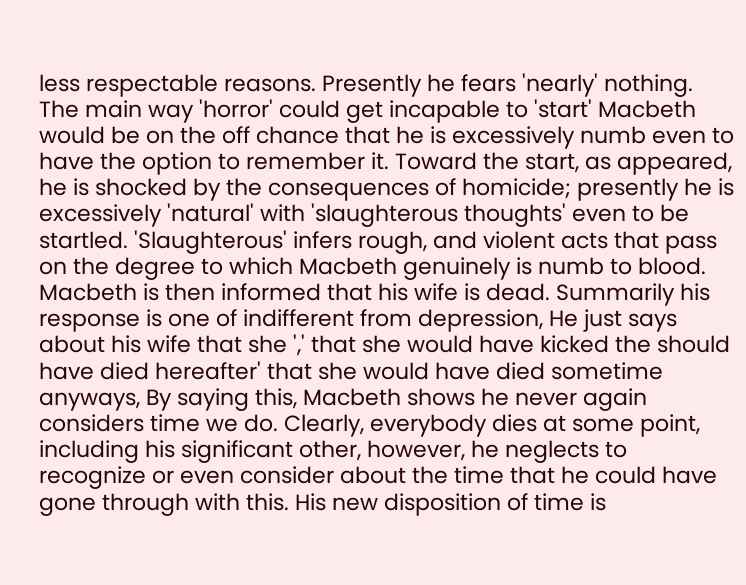less respectable reasons. Presently he fears 'nearly' nothing. The main way 'horror' could get incapable to 'start' Macbeth would be on the off chance that he is excessively numb even to have the option to remember it. Toward the start, as appeared, he is shocked by the consequences of homicide; presently he is excessively 'natural' with 'slaughterous thoughts' even to be startled. 'Slaughterous' infers rough, and violent acts that pass on the degree to which Macbeth genuinely is numb to blood. Macbeth is then informed that his wife is dead. Summarily his response is one of indifferent from depression, He just says about his wife that she ',' that she would have kicked the should have died hereafter' that she would have died sometime anyways, By saying this, Macbeth shows he never again considers time we do. Clearly, everybody dies at some point, including his significant other, however, he neglects to recognize or even consider about the time that he could have gone through with this. His new disposition of time is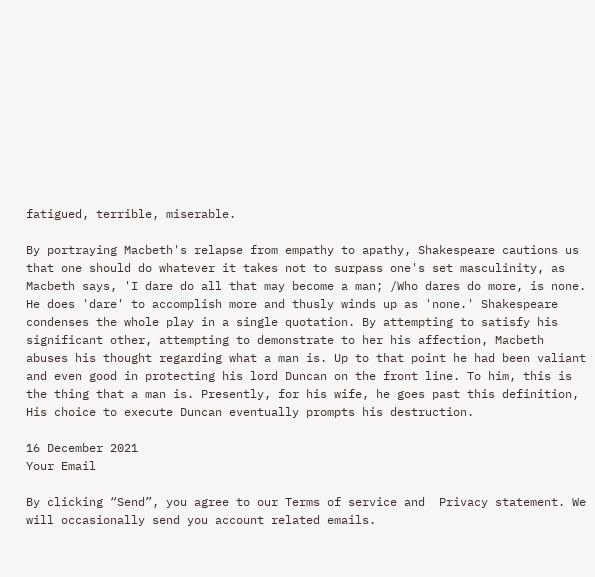fatigued, terrible, miserable.

By portraying Macbeth's relapse from empathy to apathy, Shakespeare cautions us that one should do whatever it takes not to surpass one's set masculinity, as Macbeth says, 'I dare do all that may become a man; /Who dares do more, is none. He does 'dare' to accomplish more and thusly winds up as 'none.' Shakespeare condenses the whole play in a single quotation. By attempting to satisfy his significant other, attempting to demonstrate to her his affection, Macbeth abuses his thought regarding what a man is. Up to that point he had been valiant and even good in protecting his lord Duncan on the front line. To him, this is the thing that a man is. Presently, for his wife, he goes past this definition, His choice to execute Duncan eventually prompts his destruction.

16 December 2021
Your Email

By clicking “Send”, you agree to our Terms of service and  Privacy statement. We will occasionally send you account related emails.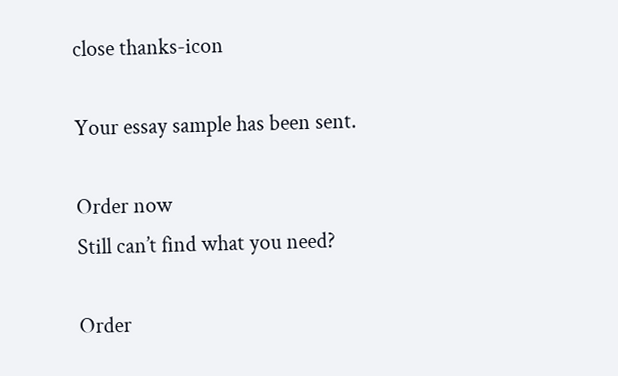close thanks-icon

Your essay sample has been sent.

Order now
Still can’t find what you need?

Order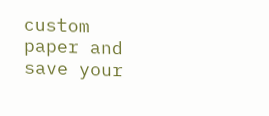custom paper and save your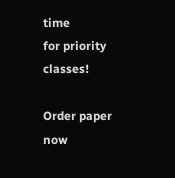time
for priority classes!

Order paper now